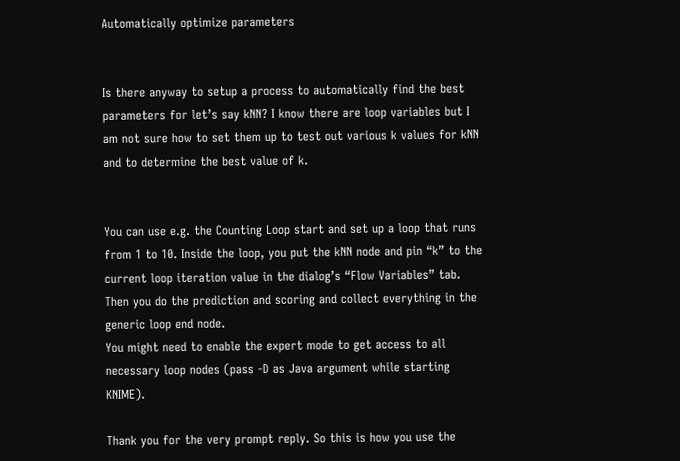Automatically optimize parameters


Is there anyway to setup a process to automatically find the best parameters for let’s say kNN? I know there are loop variables but I am not sure how to set them up to test out various k values for kNN and to determine the best value of k.


You can use e.g. the Counting Loop start and set up a loop that runs from 1 to 10. Inside the loop, you put the kNN node and pin “k” to the current loop iteration value in the dialog’s “Flow Variables” tab. Then you do the prediction and scoring and collect everything in the generic loop end node.
You might need to enable the expert mode to get access to all necessary loop nodes (pass -D as Java argument while starting KNIME).

Thank you for the very prompt reply. So this is how you use the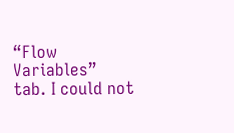“Flow Variables” tab. I could not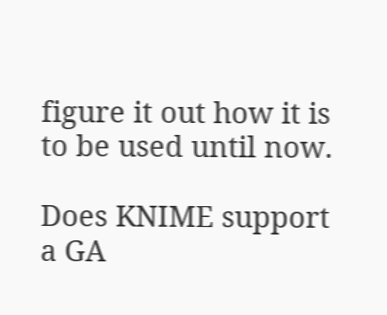figure it out how it is to be used until now.

Does KNIME support a GA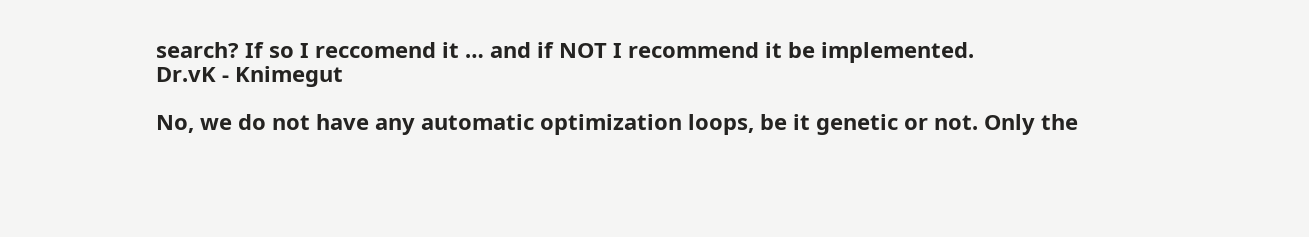search? If so I reccomend it … and if NOT I recommend it be implemented.
Dr.vK - Knimegut

No, we do not have any automatic optimization loops, be it genetic or not. Only the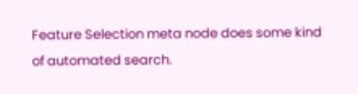Feature Selection meta node does some kind of automated search.